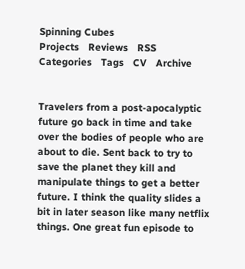Spinning Cubes
Projects   Reviews   RSS   Categories   Tags   CV   Archive


Travelers from a post-apocalyptic future go back in time and take over the bodies of people who are about to die. Sent back to try to save the planet they kill and manipulate things to get a better future. I think the quality slides a bit in later season like many netflix things. One great fun episode to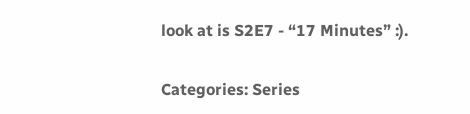look at is S2E7 - “17 Minutes” :).

Categories: Series